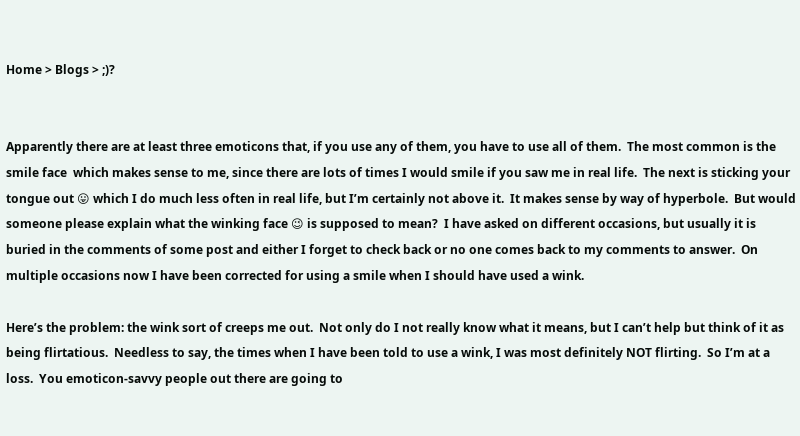Home > Blogs > ;)?


Apparently there are at least three emoticons that, if you use any of them, you have to use all of them.  The most common is the smile face  which makes sense to me, since there are lots of times I would smile if you saw me in real life.  The next is sticking your tongue out 😛 which I do much less often in real life, but I’m certainly not above it.  It makes sense by way of hyperbole.  But would someone please explain what the winking face 😉 is supposed to mean?  I have asked on different occasions, but usually it is buried in the comments of some post and either I forget to check back or no one comes back to my comments to answer.  On multiple occasions now I have been corrected for using a smile when I should have used a wink.

Here’s the problem: the wink sort of creeps me out.  Not only do I not really know what it means, but I can’t help but think of it as being flirtatious.  Needless to say, the times when I have been told to use a wink, I was most definitely NOT flirting.  So I’m at a loss.  You emoticon-savvy people out there are going to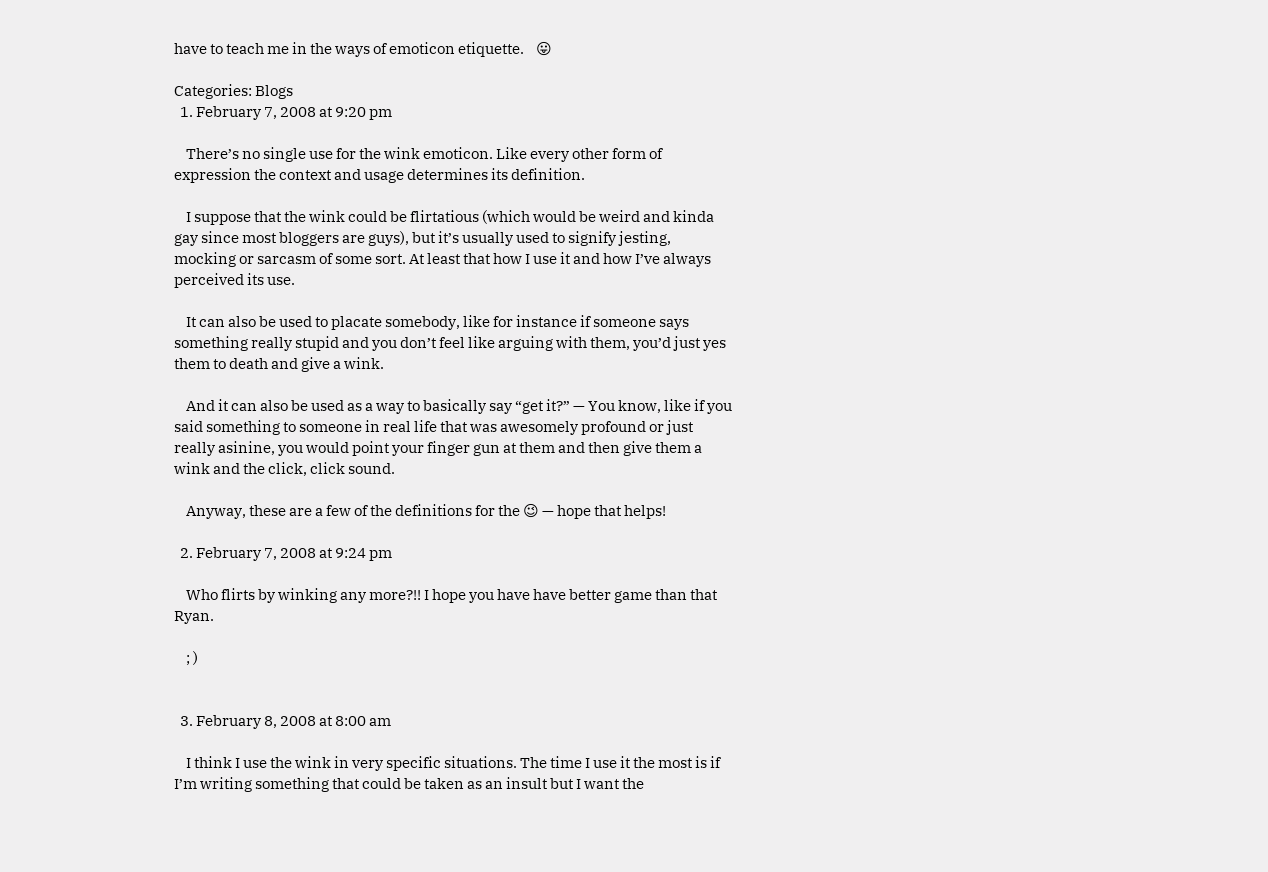have to teach me in the ways of emoticon etiquette.    😛

Categories: Blogs
  1. February 7, 2008 at 9:20 pm

    There’s no single use for the wink emoticon. Like every other form of expression the context and usage determines its definition.

    I suppose that the wink could be flirtatious (which would be weird and kinda gay since most bloggers are guys), but it’s usually used to signify jesting, mocking or sarcasm of some sort. At least that how I use it and how I’ve always perceived its use.

    It can also be used to placate somebody, like for instance if someone says something really stupid and you don’t feel like arguing with them, you’d just yes them to death and give a wink.

    And it can also be used as a way to basically say “get it?” — You know, like if you said something to someone in real life that was awesomely profound or just really asinine, you would point your finger gun at them and then give them a wink and the click, click sound.

    Anyway, these are a few of the definitions for the 😉 — hope that helps!

  2. February 7, 2008 at 9:24 pm

    Who flirts by winking any more?!! I hope you have have better game than that Ryan.

    ; )


  3. February 8, 2008 at 8:00 am

    I think I use the wink in very specific situations. The time I use it the most is if I’m writing something that could be taken as an insult but I want the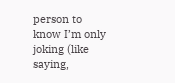person to know I’m only joking (like saying,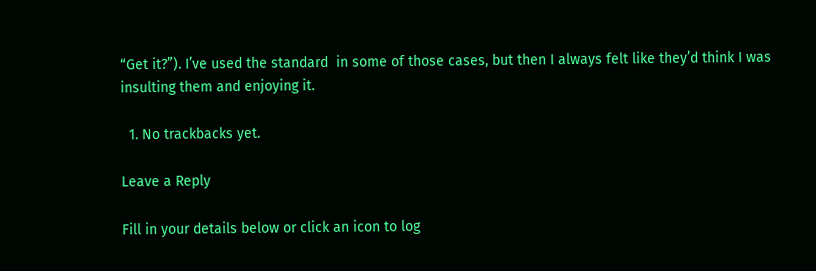“Get it?”). I’ve used the standard  in some of those cases, but then I always felt like they’d think I was insulting them and enjoying it.

  1. No trackbacks yet.

Leave a Reply

Fill in your details below or click an icon to log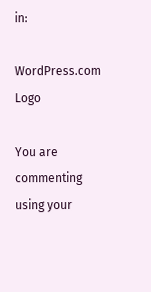in:

WordPress.com Logo

You are commenting using your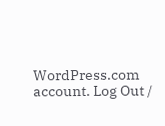WordPress.com account. Log Out /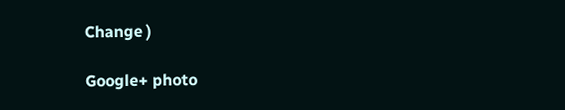Change )

Google+ photo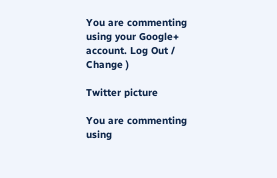You are commenting using your Google+ account. Log Out /  Change )

Twitter picture

You are commenting using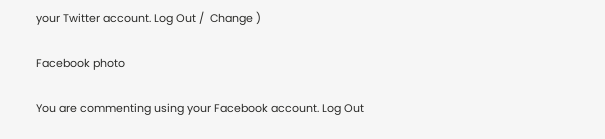your Twitter account. Log Out /  Change )

Facebook photo

You are commenting using your Facebook account. Log Out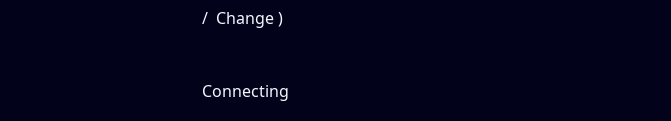/  Change )


Connecting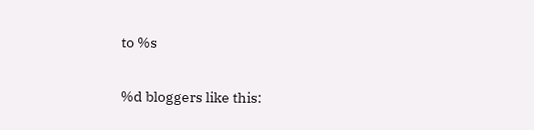to %s

%d bloggers like this: